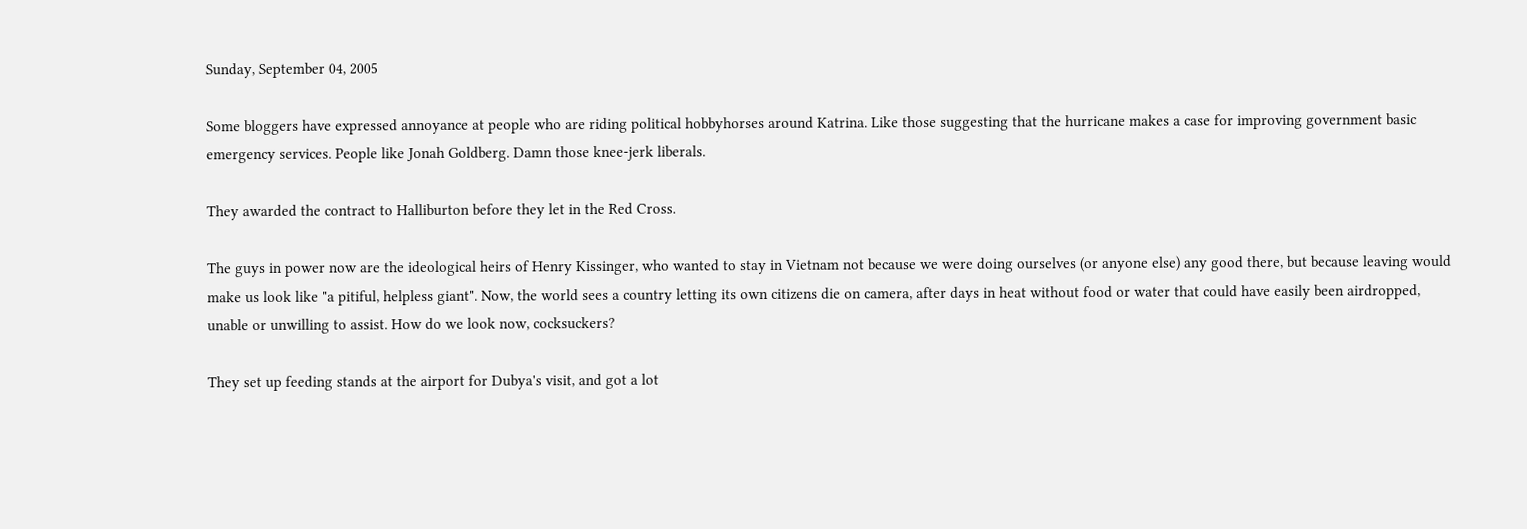Sunday, September 04, 2005

Some bloggers have expressed annoyance at people who are riding political hobbyhorses around Katrina. Like those suggesting that the hurricane makes a case for improving government basic emergency services. People like Jonah Goldberg. Damn those knee-jerk liberals.

They awarded the contract to Halliburton before they let in the Red Cross.

The guys in power now are the ideological heirs of Henry Kissinger, who wanted to stay in Vietnam not because we were doing ourselves (or anyone else) any good there, but because leaving would make us look like "a pitiful, helpless giant". Now, the world sees a country letting its own citizens die on camera, after days in heat without food or water that could have easily been airdropped, unable or unwilling to assist. How do we look now, cocksuckers?

They set up feeding stands at the airport for Dubya's visit, and got a lot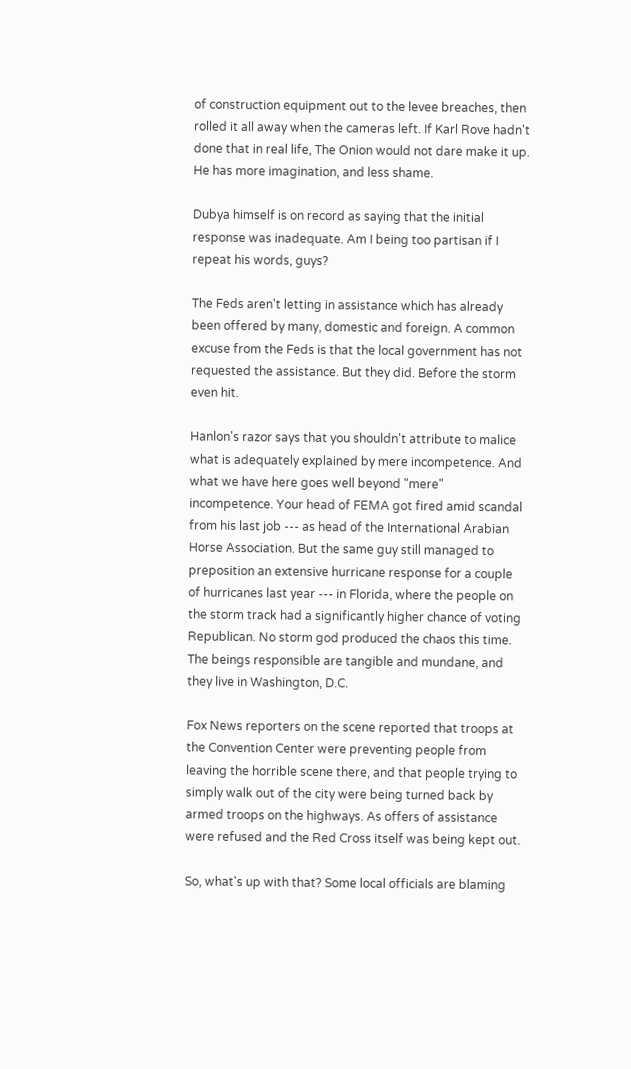of construction equipment out to the levee breaches, then rolled it all away when the cameras left. If Karl Rove hadn't done that in real life, The Onion would not dare make it up. He has more imagination, and less shame.

Dubya himself is on record as saying that the initial response was inadequate. Am I being too partisan if I repeat his words, guys?

The Feds aren't letting in assistance which has already been offered by many, domestic and foreign. A common excuse from the Feds is that the local government has not requested the assistance. But they did. Before the storm even hit.

Hanlon's razor says that you shouldn't attribute to malice what is adequately explained by mere incompetence. And what we have here goes well beyond "mere" incompetence. Your head of FEMA got fired amid scandal from his last job --- as head of the International Arabian Horse Association. But the same guy still managed to preposition an extensive hurricane response for a couple of hurricanes last year --- in Florida, where the people on the storm track had a significantly higher chance of voting Republican. No storm god produced the chaos this time. The beings responsible are tangible and mundane, and they live in Washington, D.C.

Fox News reporters on the scene reported that troops at the Convention Center were preventing people from leaving the horrible scene there, and that people trying to simply walk out of the city were being turned back by armed troops on the highways. As offers of assistance were refused and the Red Cross itself was being kept out.

So, what's up with that? Some local officials are blaming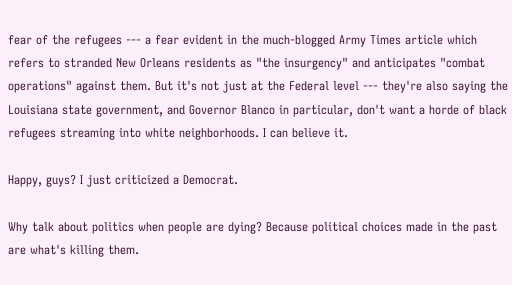fear of the refugees --- a fear evident in the much-blogged Army Times article which refers to stranded New Orleans residents as "the insurgency" and anticipates "combat operations" against them. But it's not just at the Federal level --- they're also saying the Louisiana state government, and Governor Blanco in particular, don't want a horde of black refugees streaming into white neighborhoods. I can believe it.

Happy, guys? I just criticized a Democrat.

Why talk about politics when people are dying? Because political choices made in the past are what's killing them.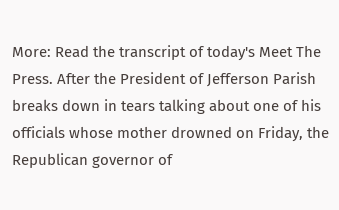More: Read the transcript of today's Meet The Press. After the President of Jefferson Parish breaks down in tears talking about one of his officials whose mother drowned on Friday, the Republican governor of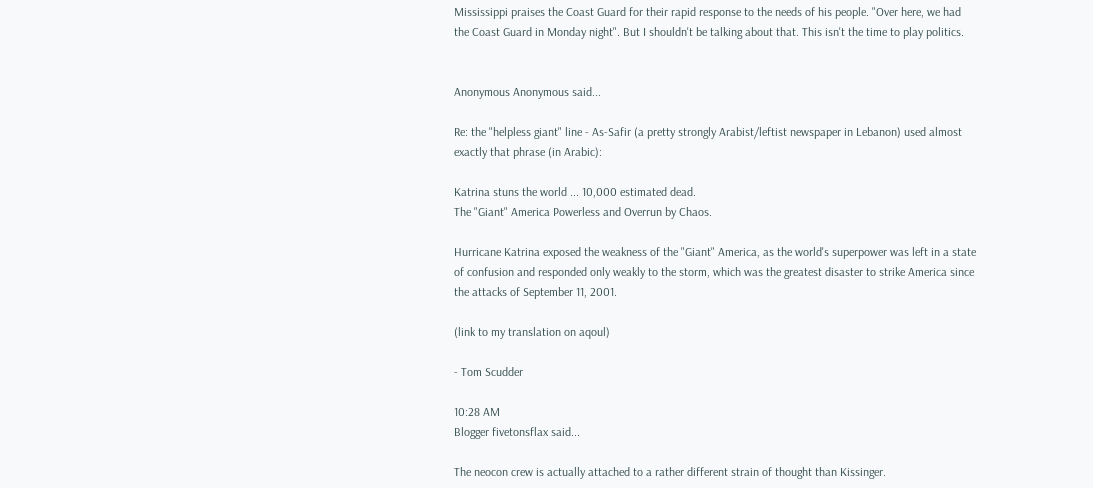Mississippi praises the Coast Guard for their rapid response to the needs of his people. "Over here, we had the Coast Guard in Monday night". But I shouldn't be talking about that. This isn't the time to play politics.


Anonymous Anonymous said...

Re: the "helpless giant" line - As-Safir (a pretty strongly Arabist/leftist newspaper in Lebanon) used almost exactly that phrase (in Arabic):

Katrina stuns the world ... 10,000 estimated dead.
The "Giant" America Powerless and Overrun by Chaos.

Hurricane Katrina exposed the weakness of the "Giant" America, as the world's superpower was left in a state of confusion and responded only weakly to the storm, which was the greatest disaster to strike America since the attacks of September 11, 2001.

(link to my translation on aqoul)

- Tom Scudder

10:28 AM
Blogger fivetonsflax said...

The neocon crew is actually attached to a rather different strain of thought than Kissinger.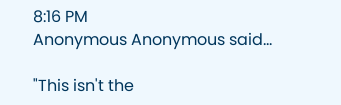8:16 PM
Anonymous Anonymous said...

"This isn't the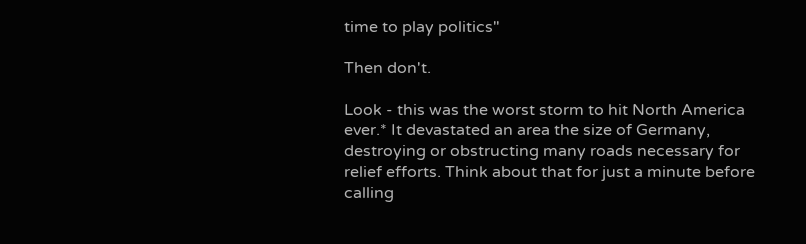time to play politics"

Then don't.

Look - this was the worst storm to hit North America ever.* It devastated an area the size of Germany, destroying or obstructing many roads necessary for relief efforts. Think about that for just a minute before calling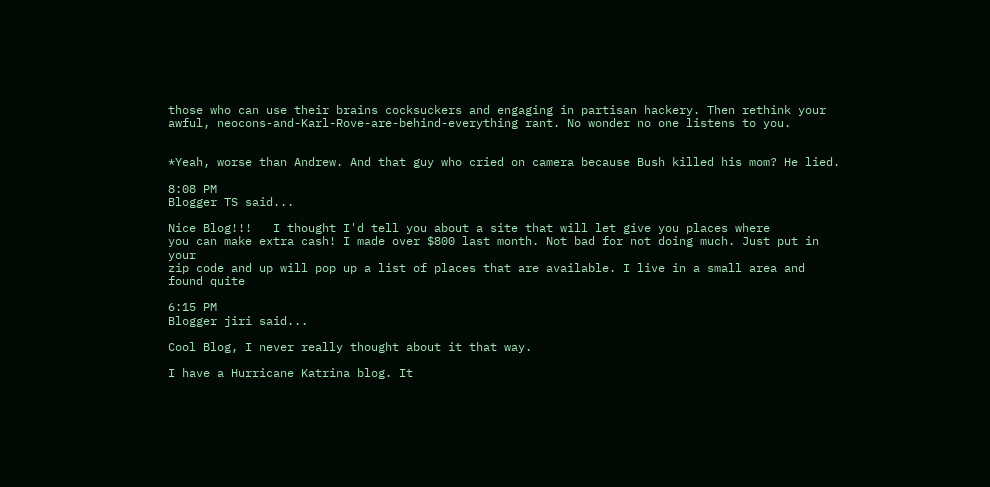those who can use their brains cocksuckers and engaging in partisan hackery. Then rethink your awful, neocons-and-Karl-Rove-are-behind-everything rant. No wonder no one listens to you.


*Yeah, worse than Andrew. And that guy who cried on camera because Bush killed his mom? He lied.

8:08 PM
Blogger TS said...

Nice Blog!!!   I thought I'd tell you about a site that will let give you places where
you can make extra cash! I made over $800 last month. Not bad for not doing much. Just put in your
zip code and up will pop up a list of places that are available. I live in a small area and found quite

6:15 PM
Blogger jiri said...

Cool Blog, I never really thought about it that way.

I have a Hurricane Katrina blog. It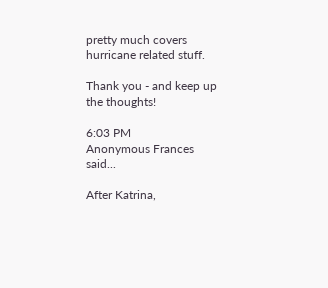pretty much covers hurricane related stuff.

Thank you - and keep up the thoughts!

6:03 PM
Anonymous Frances said...

After Katrina,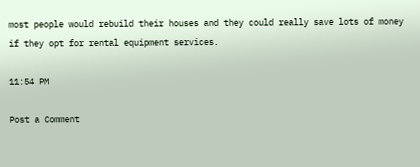most people would rebuild their houses and they could really save lots of money if they opt for rental equipment services.

11:54 PM

Post a Comment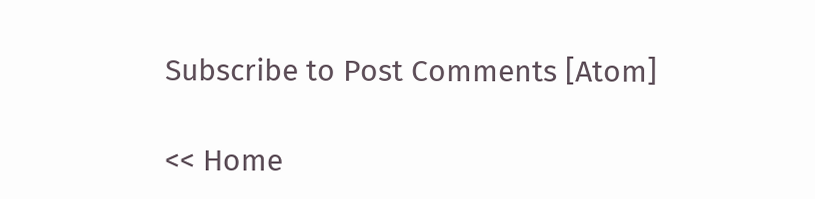Subscribe to Post Comments [Atom]

<< Home